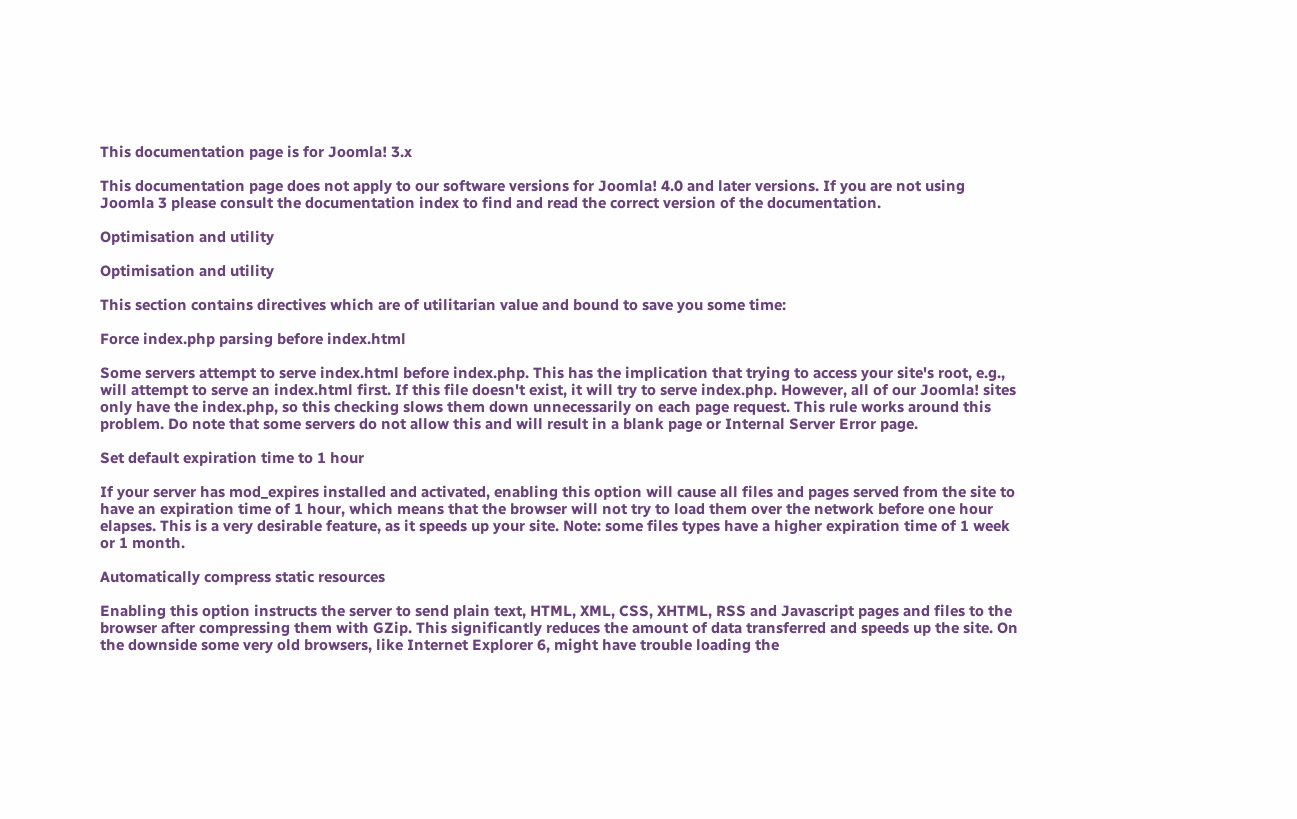This documentation page is for Joomla! 3.x

This documentation page does not apply to our software versions for Joomla! 4.0 and later versions. If you are not using Joomla 3 please consult the documentation index to find and read the correct version of the documentation.

Optimisation and utility

Optimisation and utility

This section contains directives which are of utilitarian value and bound to save you some time:

Force index.php parsing before index.html

Some servers attempt to serve index.html before index.php. This has the implication that trying to access your site's root, e.g., will attempt to serve an index.html first. If this file doesn't exist, it will try to serve index.php. However, all of our Joomla! sites only have the index.php, so this checking slows them down unnecessarily on each page request. This rule works around this problem. Do note that some servers do not allow this and will result in a blank page or Internal Server Error page.

Set default expiration time to 1 hour

If your server has mod_expires installed and activated, enabling this option will cause all files and pages served from the site to have an expiration time of 1 hour, which means that the browser will not try to load them over the network before one hour elapses. This is a very desirable feature, as it speeds up your site. Note: some files types have a higher expiration time of 1 week or 1 month.

Automatically compress static resources

Enabling this option instructs the server to send plain text, HTML, XML, CSS, XHTML, RSS and Javascript pages and files to the browser after compressing them with GZip. This significantly reduces the amount of data transferred and speeds up the site. On the downside some very old browsers, like Internet Explorer 6, might have trouble loading the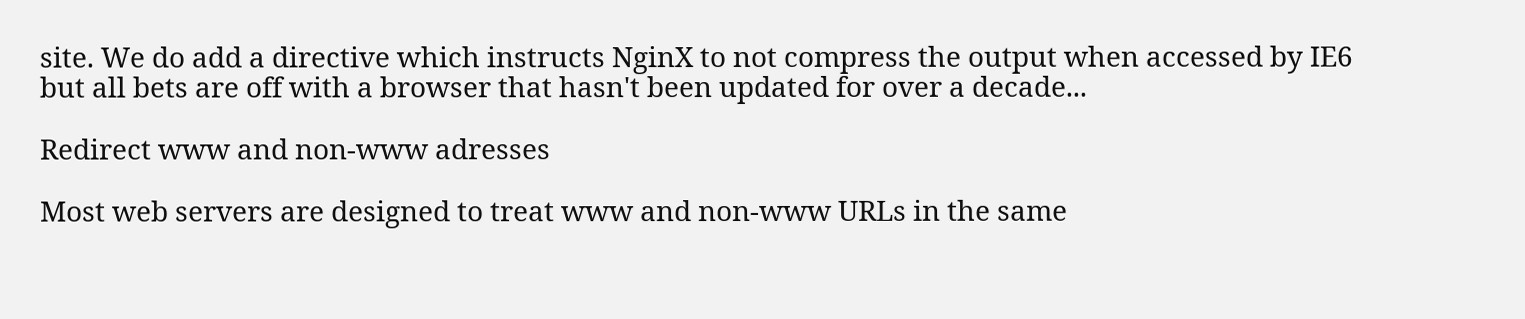site. We do add a directive which instructs NginX to not compress the output when accessed by IE6 but all bets are off with a browser that hasn't been updated for over a decade...

Redirect www and non-www adresses

Most web servers are designed to treat www and non-www URLs in the same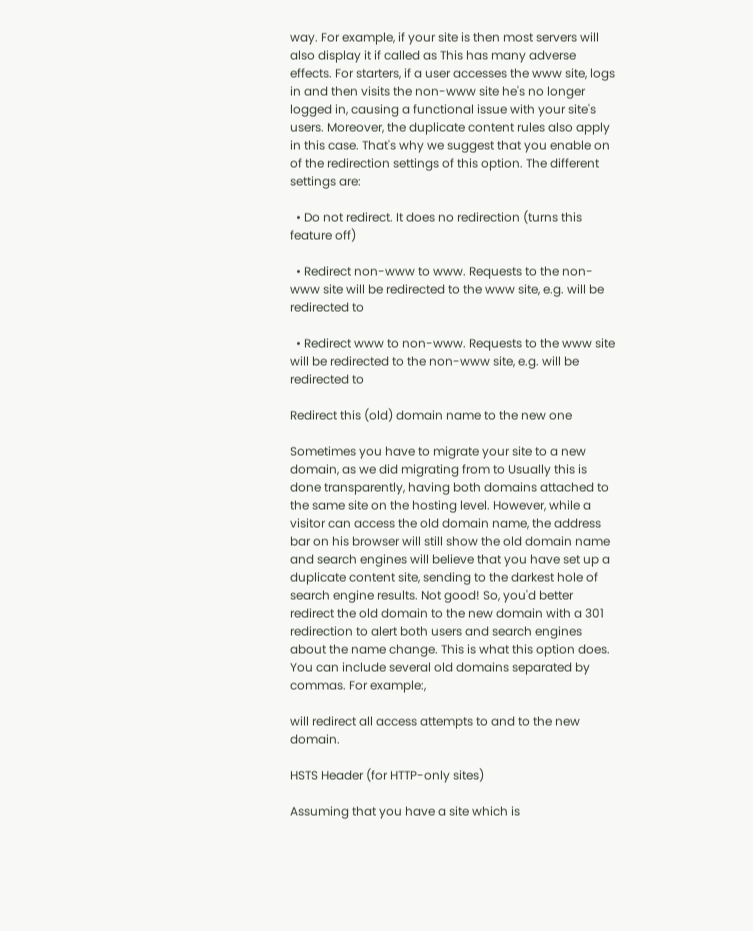way. For example, if your site is then most servers will also display it if called as This has many adverse effects. For starters, if a user accesses the www site, logs in and then visits the non-www site he's no longer logged in, causing a functional issue with your site's users. Moreover, the duplicate content rules also apply in this case. That's why we suggest that you enable on of the redirection settings of this option. The different settings are:

  • Do not redirect. It does no redirection (turns this feature off)

  • Redirect non-www to www. Requests to the non-www site will be redirected to the www site, e.g. will be redirected to

  • Redirect www to non-www. Requests to the www site will be redirected to the non-www site, e.g. will be redirected to

Redirect this (old) domain name to the new one

Sometimes you have to migrate your site to a new domain, as we did migrating from to Usually this is done transparently, having both domains attached to the same site on the hosting level. However, while a visitor can access the old domain name, the address bar on his browser will still show the old domain name and search engines will believe that you have set up a duplicate content site, sending to the darkest hole of search engine results. Not good! So, you'd better redirect the old domain to the new domain with a 301 redirection to alert both users and search engines about the name change. This is what this option does. You can include several old domains separated by commas. For example:,

will redirect all access attempts to and to the new domain.

HSTS Header (for HTTP-only sites)

Assuming that you have a site which is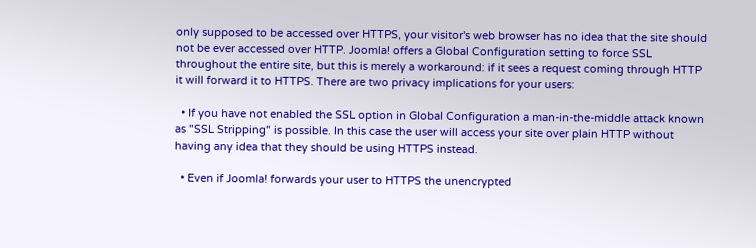only supposed to be accessed over HTTPS, your visitor's web browser has no idea that the site should not be ever accessed over HTTP. Joomla! offers a Global Configuration setting to force SSL throughout the entire site, but this is merely a workaround: if it sees a request coming through HTTP it will forward it to HTTPS. There are two privacy implications for your users:

  • If you have not enabled the SSL option in Global Configuration a man-in-the-middle attack known as "SSL Stripping" is possible. In this case the user will access your site over plain HTTP without having any idea that they should be using HTTPS instead.

  • Even if Joomla! forwards your user to HTTPS the unencrypted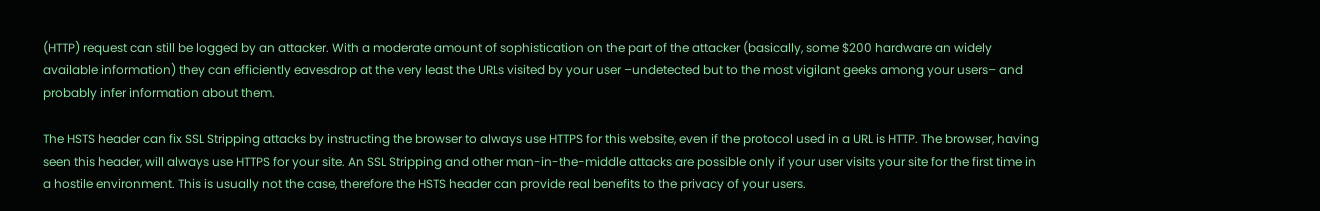(HTTP) request can still be logged by an attacker. With a moderate amount of sophistication on the part of the attacker (basically, some $200 hardware an widely available information) they can efficiently eavesdrop at the very least the URLs visited by your user –undetected but to the most vigilant geeks among your users– and probably infer information about them.

The HSTS header can fix SSL Stripping attacks by instructing the browser to always use HTTPS for this website, even if the protocol used in a URL is HTTP. The browser, having seen this header, will always use HTTPS for your site. An SSL Stripping and other man-in-the-middle attacks are possible only if your user visits your site for the first time in a hostile environment. This is usually not the case, therefore the HSTS header can provide real benefits to the privacy of your users.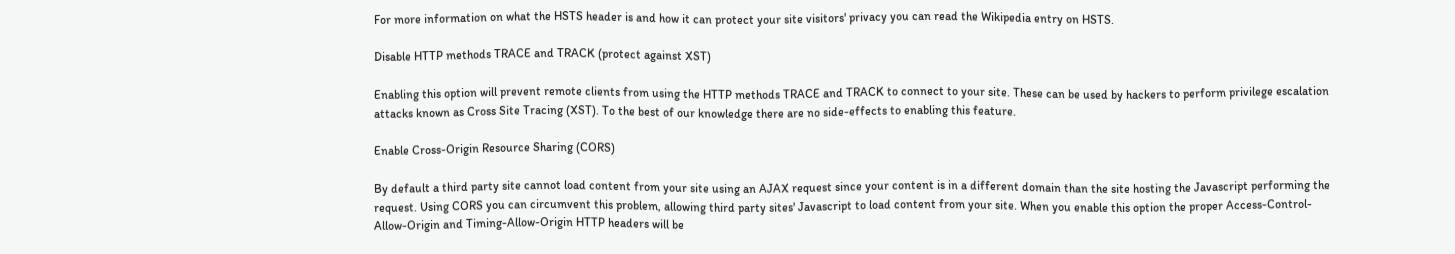For more information on what the HSTS header is and how it can protect your site visitors' privacy you can read the Wikipedia entry on HSTS.

Disable HTTP methods TRACE and TRACK (protect against XST)

Enabling this option will prevent remote clients from using the HTTP methods TRACE and TRACK to connect to your site. These can be used by hackers to perform privilege escalation attacks known as Cross Site Tracing (XST). To the best of our knowledge there are no side-effects to enabling this feature.

Enable Cross-Origin Resource Sharing (CORS)

By default a third party site cannot load content from your site using an AJAX request since your content is in a different domain than the site hosting the Javascript performing the request. Using CORS you can circumvent this problem, allowing third party sites' Javascript to load content from your site. When you enable this option the proper Access-Control-Allow-Origin and Timing-Allow-Origin HTTP headers will be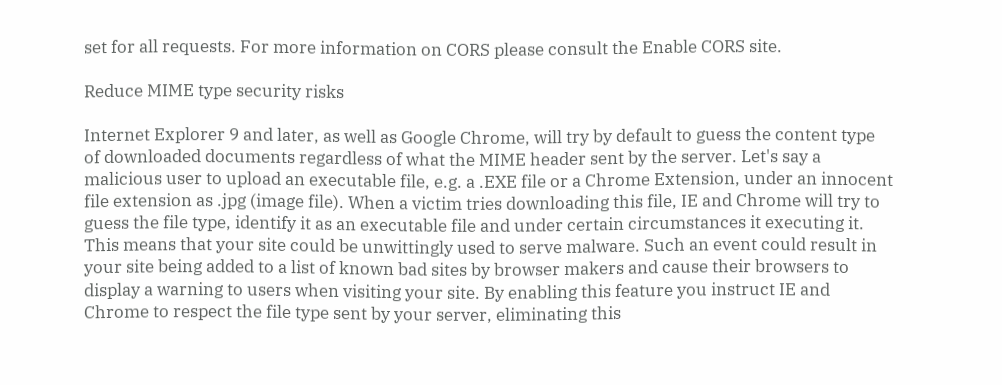set for all requests. For more information on CORS please consult the Enable CORS site.

Reduce MIME type security risks

Internet Explorer 9 and later, as well as Google Chrome, will try by default to guess the content type of downloaded documents regardless of what the MIME header sent by the server. Let's say a malicious user to upload an executable file, e.g. a .EXE file or a Chrome Extension, under an innocent file extension as .jpg (image file). When a victim tries downloading this file, IE and Chrome will try to guess the file type, identify it as an executable file and under certain circumstances it executing it. This means that your site could be unwittingly used to serve malware. Such an event could result in your site being added to a list of known bad sites by browser makers and cause their browsers to display a warning to users when visiting your site. By enabling this feature you instruct IE and Chrome to respect the file type sent by your server, eliminating this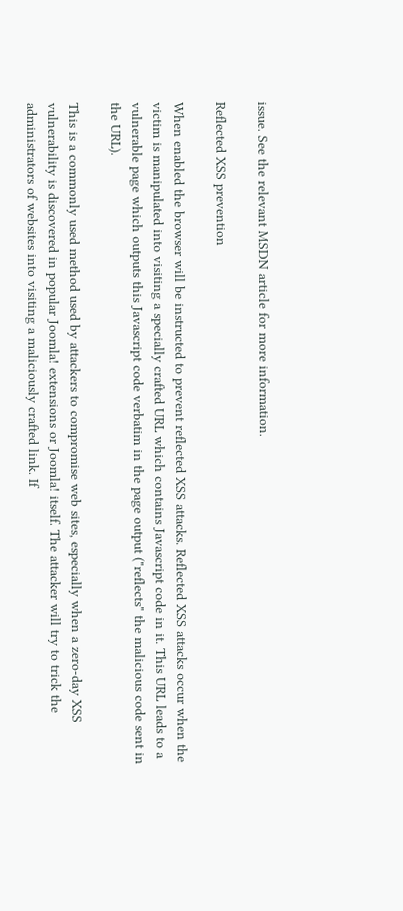issue. See the relevant MSDN article for more information.

Reflected XSS prevention

When enabled the browser will be instructed to prevent reflected XSS attacks. Reflected XSS attacks occur when the victim is manipulated into visiting a specially crafted URL which contains Javascript code in it. This URL leads to a vulnerable page which outputs this Javascript code verbatim in the page output ("reflects" the malicious code sent in the URL).

This is a commonly used method used by attackers to compromise web sites, especially when a zero-day XSS vulnerability is discovered in popular Joomla! extensions or Joomla! itself. The attacker will try to trick the administrators of websites into visiting a maliciously crafted link. If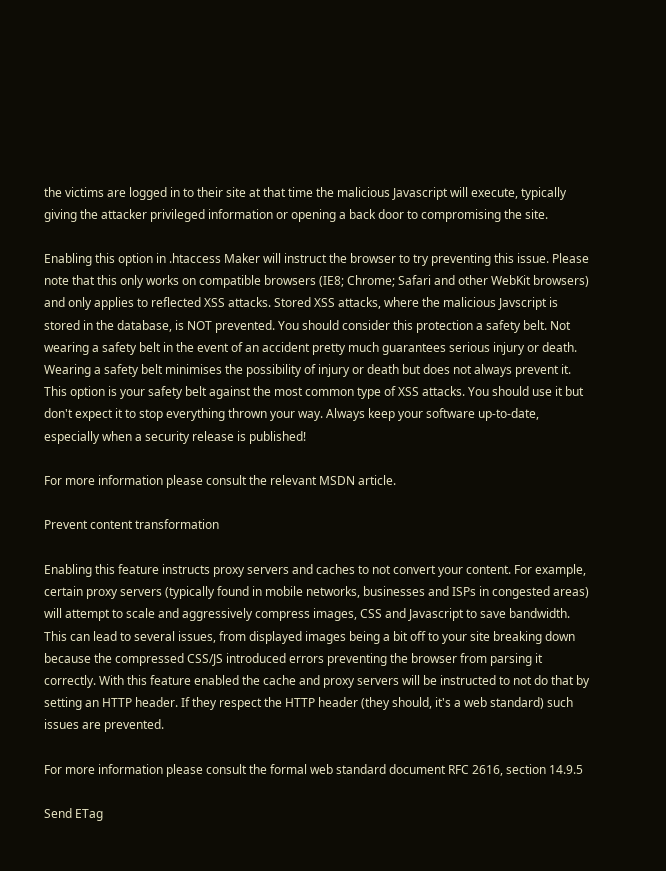the victims are logged in to their site at that time the malicious Javascript will execute, typically giving the attacker privileged information or opening a back door to compromising the site.

Enabling this option in .htaccess Maker will instruct the browser to try preventing this issue. Please note that this only works on compatible browsers (IE8; Chrome; Safari and other WebKit browsers) and only applies to reflected XSS attacks. Stored XSS attacks, where the malicious Javscript is stored in the database, is NOT prevented. You should consider this protection a safety belt. Not wearing a safety belt in the event of an accident pretty much guarantees serious injury or death. Wearing a safety belt minimises the possibility of injury or death but does not always prevent it. This option is your safety belt against the most common type of XSS attacks. You should use it but don't expect it to stop everything thrown your way. Always keep your software up-to-date, especially when a security release is published!

For more information please consult the relevant MSDN article.

Prevent content transformation

Enabling this feature instructs proxy servers and caches to not convert your content. For example, certain proxy servers (typically found in mobile networks, businesses and ISPs in congested areas) will attempt to scale and aggressively compress images, CSS and Javascript to save bandwidth. This can lead to several issues, from displayed images being a bit off to your site breaking down because the compressed CSS/JS introduced errors preventing the browser from parsing it correctly. With this feature enabled the cache and proxy servers will be instructed to not do that by setting an HTTP header. If they respect the HTTP header (they should, it's a web standard) such issues are prevented.

For more information please consult the formal web standard document RFC 2616, section 14.9.5

Send ETag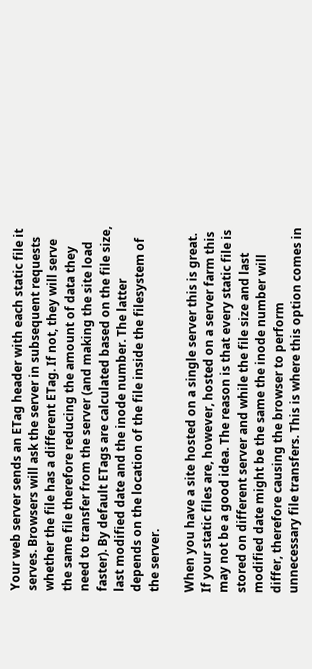Your web server sends an ETag header with each static file it serves. Browsers will ask the server in subsequent requests whether the file has a different ETag. If not, they will serve the same file therefore reducing the amount of data they need to transfer from the server (and making the site load faster). By default ETags are calculated based on the file size, last modified date and the inode number. The latter depends on the location of the file inside the filesystem of the server.

When you have a site hosted on a single server this is great. If your static files are, however, hosted on a server farm this may not be a good idea. The reason is that every static file is stored on different server and while the file size and last modified date might be the same the inode number will differ, therefore causing the browser to perform unnecessary file transfers. This is where this option comes in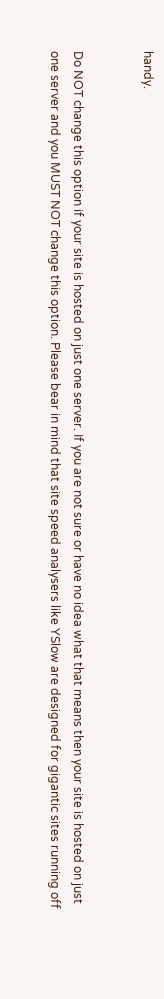handy.


Do NOT change this option if your site is hosted on just one server. If you are not sure or have no idea what that means then your site is hosted on just one server and you MUST NOT change this option. Please bear in mind that site speed analysers like YSlow are designed for gigantic sites running off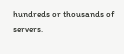hundreds or thousands of servers.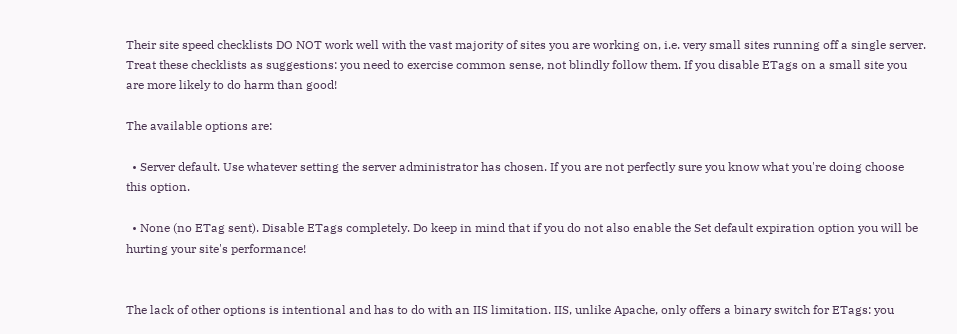Their site speed checklists DO NOT work well with the vast majority of sites you are working on, i.e. very small sites running off a single server. Treat these checklists as suggestions: you need to exercise common sense, not blindly follow them. If you disable ETags on a small site you are more likely to do harm than good!

The available options are:

  • Server default. Use whatever setting the server administrator has chosen. If you are not perfectly sure you know what you're doing choose this option.

  • None (no ETag sent). Disable ETags completely. Do keep in mind that if you do not also enable the Set default expiration option you will be hurting your site's performance!


The lack of other options is intentional and has to do with an IIS limitation. IIS, unlike Apache, only offers a binary switch for ETags: you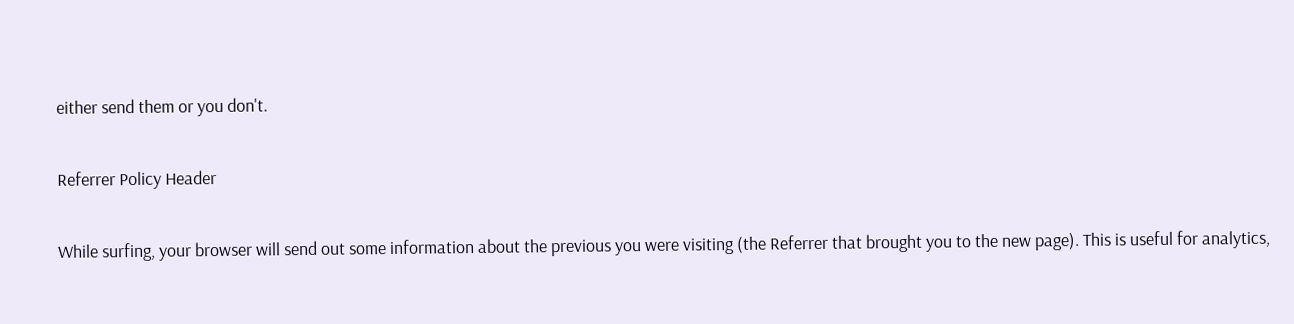either send them or you don't.

Referrer Policy Header

While surfing, your browser will send out some information about the previous you were visiting (the Referrer that brought you to the new page). This is useful for analytics,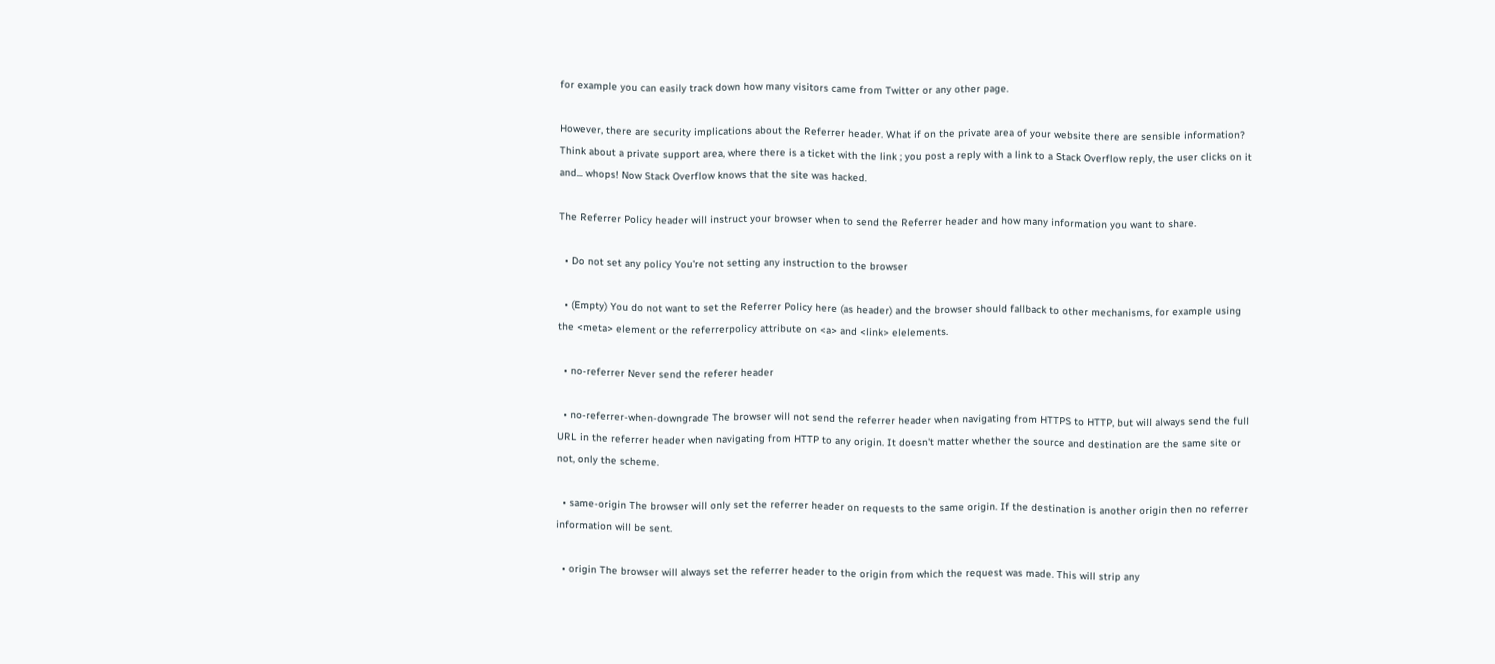for example you can easily track down how many visitors came from Twitter or any other page.

However, there are security implications about the Referrer header. What if on the private area of your website there are sensible information? Think about a private support area, where there is a ticket with the link ; you post a reply with a link to a Stack Overflow reply, the user clicks on it and... whops! Now Stack Overflow knows that the site was hacked.

The Referrer Policy header will instruct your browser when to send the Referrer header and how many information you want to share.

  • Do not set any policy You're not setting any instruction to the browser

  • (Empty) You do not want to set the Referrer Policy here (as header) and the browser should fallback to other mechanisms, for example using the <meta> element or the referrerpolicy attribute on <a> and <link> elelements.

  • no-referrer Never send the referer header

  • no-referrer-when-downgrade The browser will not send the referrer header when navigating from HTTPS to HTTP, but will always send the full URL in the referrer header when navigating from HTTP to any origin. It doesn't matter whether the source and destination are the same site or not, only the scheme.

  • same-origin The browser will only set the referrer header on requests to the same origin. If the destination is another origin then no referrer information will be sent.

  • origin The browser will always set the referrer header to the origin from which the request was made. This will strip any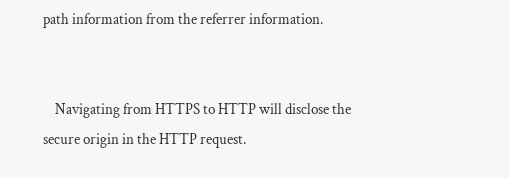path information from the referrer information.


    Navigating from HTTPS to HTTP will disclose the secure origin in the HTTP request.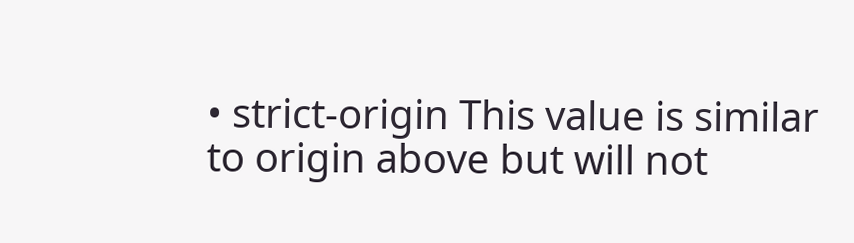• strict-origin This value is similar to origin above but will not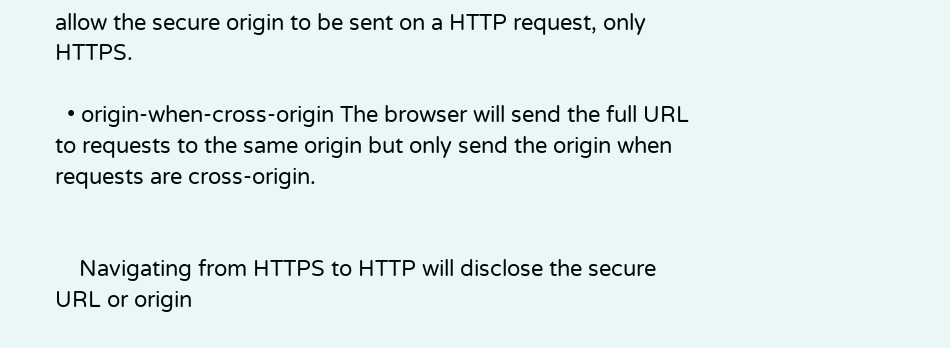allow the secure origin to be sent on a HTTP request, only HTTPS.

  • origin-when-cross-origin The browser will send the full URL to requests to the same origin but only send the origin when requests are cross-origin.


    Navigating from HTTPS to HTTP will disclose the secure URL or origin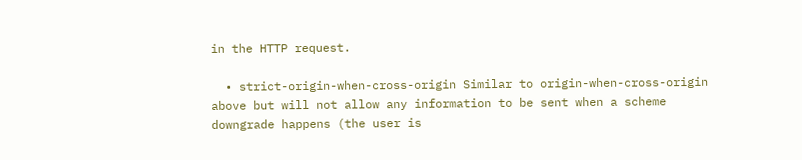in the HTTP request.

  • strict-origin-when-cross-origin Similar to origin-when-cross-origin above but will not allow any information to be sent when a scheme downgrade happens (the user is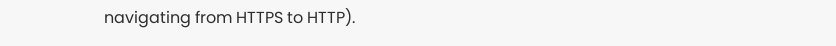navigating from HTTPS to HTTP).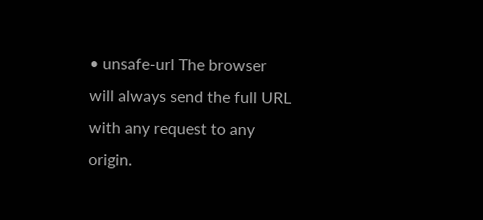• unsafe-url The browser will always send the full URL with any request to any origin.